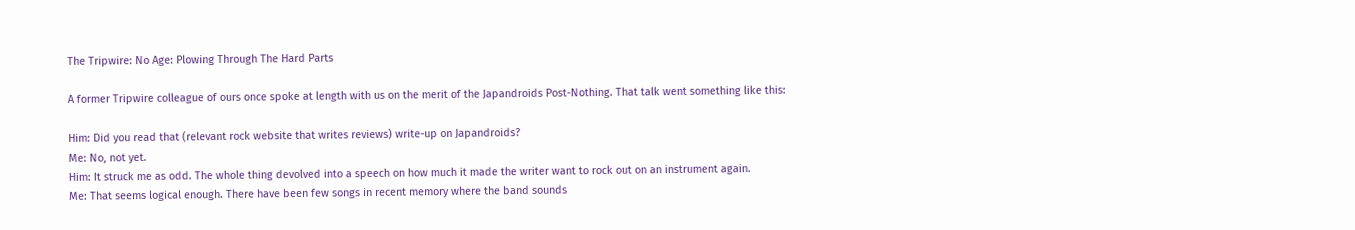The Tripwire: No Age: Plowing Through The Hard Parts

A former Tripwire colleague of ours once spoke at length with us on the merit of the Japandroids Post-Nothing. That talk went something like this:

Him: Did you read that (relevant rock website that writes reviews) write-up on Japandroids?
Me: No, not yet.
Him: It struck me as odd. The whole thing devolved into a speech on how much it made the writer want to rock out on an instrument again.
Me: That seems logical enough. There have been few songs in recent memory where the band sounds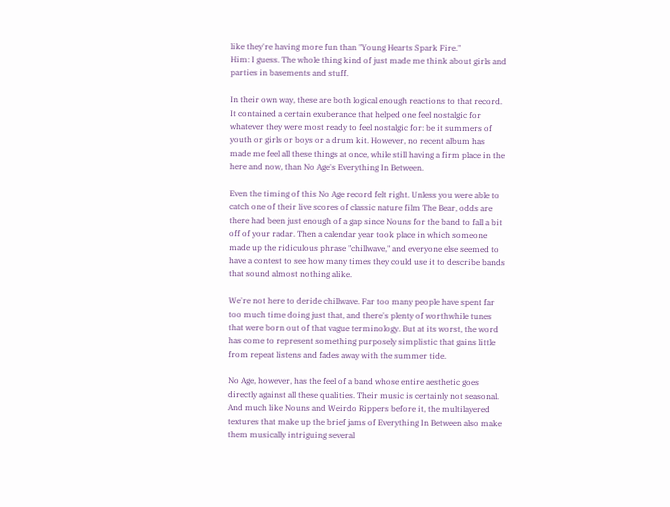like they're having more fun than "Young Hearts Spark Fire."
Him: I guess. The whole thing kind of just made me think about girls and parties in basements and stuff.

In their own way, these are both logical enough reactions to that record. It contained a certain exuberance that helped one feel nostalgic for whatever they were most ready to feel nostalgic for: be it summers of youth or girls or boys or a drum kit. However, no recent album has made me feel all these things at once, while still having a firm place in the here and now, than No Age's Everything In Between.

Even the timing of this No Age record felt right. Unless you were able to catch one of their live scores of classic nature film The Bear, odds are there had been just enough of a gap since Nouns for the band to fall a bit off of your radar. Then a calendar year took place in which someone made up the ridiculous phrase "chillwave," and everyone else seemed to have a contest to see how many times they could use it to describe bands that sound almost nothing alike.

We're not here to deride chillwave. Far too many people have spent far too much time doing just that, and there's plenty of worthwhile tunes that were born out of that vague terminology. But at its worst, the word has come to represent something purposely simplistic that gains little from repeat listens and fades away with the summer tide.

No Age, however, has the feel of a band whose entire aesthetic goes directly against all these qualities. Their music is certainly not seasonal. And much like Nouns and Weirdo Rippers before it, the multilayered textures that make up the brief jams of Everything In Between also make them musically intriguing several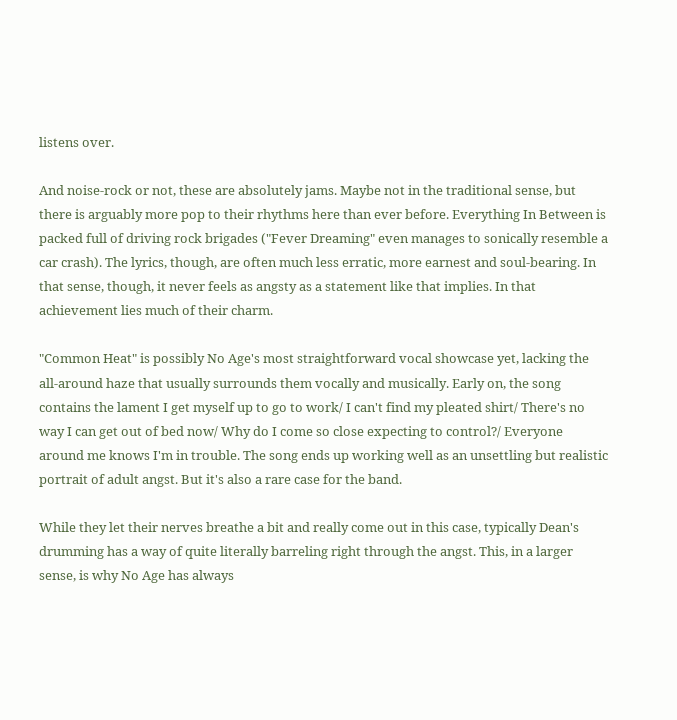listens over.

And noise-rock or not, these are absolutely jams. Maybe not in the traditional sense, but there is arguably more pop to their rhythms here than ever before. Everything In Between is packed full of driving rock brigades ("Fever Dreaming" even manages to sonically resemble a car crash). The lyrics, though, are often much less erratic, more earnest and soul-bearing. In that sense, though, it never feels as angsty as a statement like that implies. In that achievement lies much of their charm.

"Common Heat" is possibly No Age's most straightforward vocal showcase yet, lacking the all-around haze that usually surrounds them vocally and musically. Early on, the song contains the lament I get myself up to go to work/ I can't find my pleated shirt/ There's no way I can get out of bed now/ Why do I come so close expecting to control?/ Everyone around me knows I'm in trouble. The song ends up working well as an unsettling but realistic portrait of adult angst. But it's also a rare case for the band.

While they let their nerves breathe a bit and really come out in this case, typically Dean's drumming has a way of quite literally barreling right through the angst. This, in a larger sense, is why No Age has always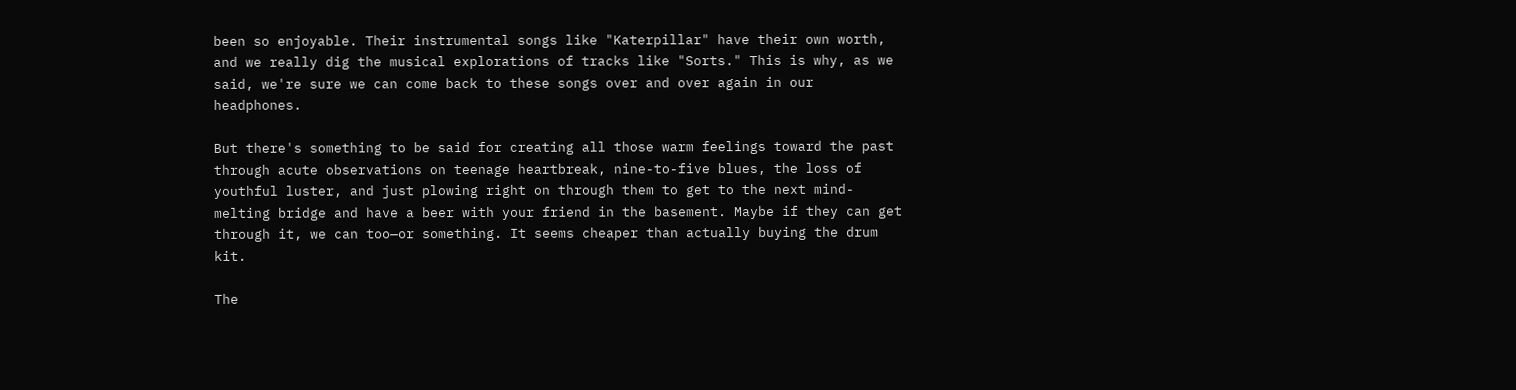been so enjoyable. Their instrumental songs like "Katerpillar" have their own worth, and we really dig the musical explorations of tracks like "Sorts." This is why, as we said, we're sure we can come back to these songs over and over again in our headphones.

But there's something to be said for creating all those warm feelings toward the past through acute observations on teenage heartbreak, nine-to-five blues, the loss of youthful luster, and just plowing right on through them to get to the next mind-melting bridge and have a beer with your friend in the basement. Maybe if they can get through it, we can too—or something. It seems cheaper than actually buying the drum kit.

The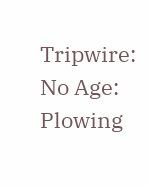Tripwire: No Age: Plowing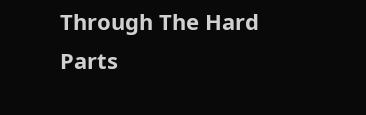Through The Hard Parts